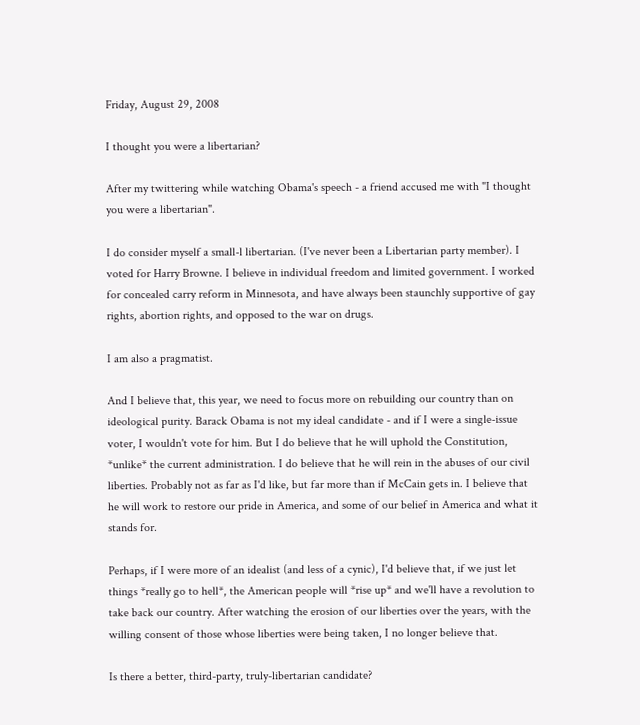Friday, August 29, 2008

I thought you were a libertarian?

After my twittering while watching Obama's speech - a friend accused me with "I thought you were a libertarian".

I do consider myself a small-l libertarian. (I've never been a Libertarian party member). I voted for Harry Browne. I believe in individual freedom and limited government. I worked for concealed carry reform in Minnesota, and have always been staunchly supportive of gay rights, abortion rights, and opposed to the war on drugs.

I am also a pragmatist.

And I believe that, this year, we need to focus more on rebuilding our country than on ideological purity. Barack Obama is not my ideal candidate - and if I were a single-issue voter, I wouldn't vote for him. But I do believe that he will uphold the Constitution, *unlike* the current administration. I do believe that he will rein in the abuses of our civil liberties. Probably not as far as I'd like, but far more than if McCain gets in. I believe that he will work to restore our pride in America, and some of our belief in America and what it stands for.

Perhaps, if I were more of an idealist (and less of a cynic), I'd believe that, if we just let things *really go to hell*, the American people will *rise up* and we'll have a revolution to take back our country. After watching the erosion of our liberties over the years, with the willing consent of those whose liberties were being taken, I no longer believe that.

Is there a better, third-party, truly-libertarian candidate?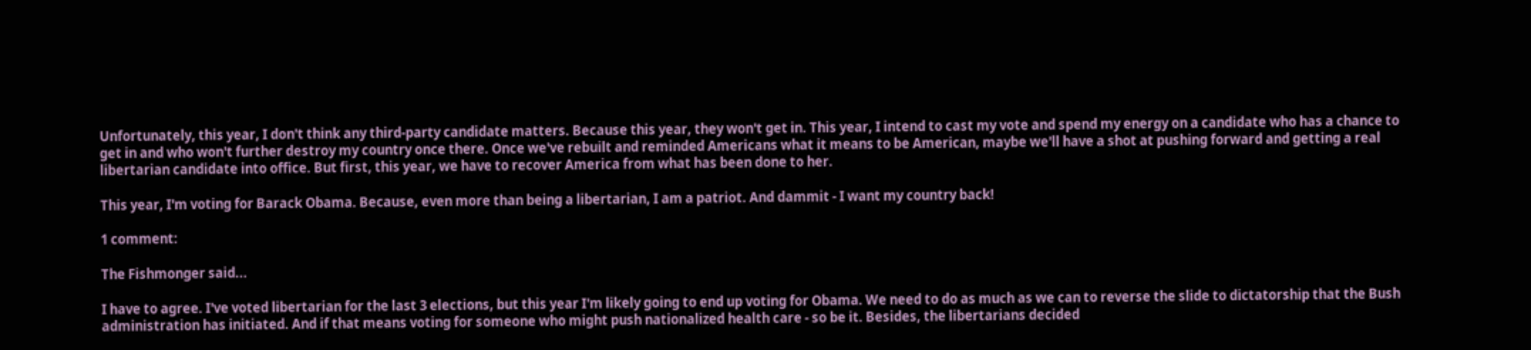Unfortunately, this year, I don't think any third-party candidate matters. Because this year, they won't get in. This year, I intend to cast my vote and spend my energy on a candidate who has a chance to get in and who won't further destroy my country once there. Once we've rebuilt and reminded Americans what it means to be American, maybe we'll have a shot at pushing forward and getting a real libertarian candidate into office. But first, this year, we have to recover America from what has been done to her.

This year, I'm voting for Barack Obama. Because, even more than being a libertarian, I am a patriot. And dammit - I want my country back!

1 comment:

The Fishmonger said...

I have to agree. I've voted libertarian for the last 3 elections, but this year I'm likely going to end up voting for Obama. We need to do as much as we can to reverse the slide to dictatorship that the Bush administration has initiated. And if that means voting for someone who might push nationalized health care - so be it. Besides, the libertarians decided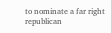to nominate a far right republican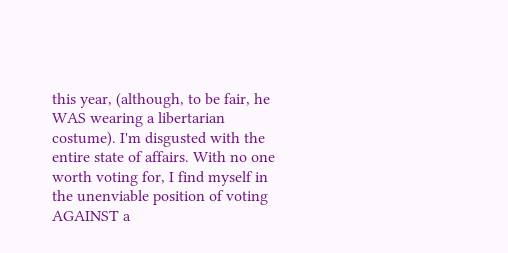this year, (although, to be fair, he WAS wearing a libertarian costume). I'm disgusted with the entire state of affairs. With no one worth voting for, I find myself in the unenviable position of voting AGAINST a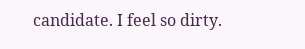candidate. I feel so dirty.